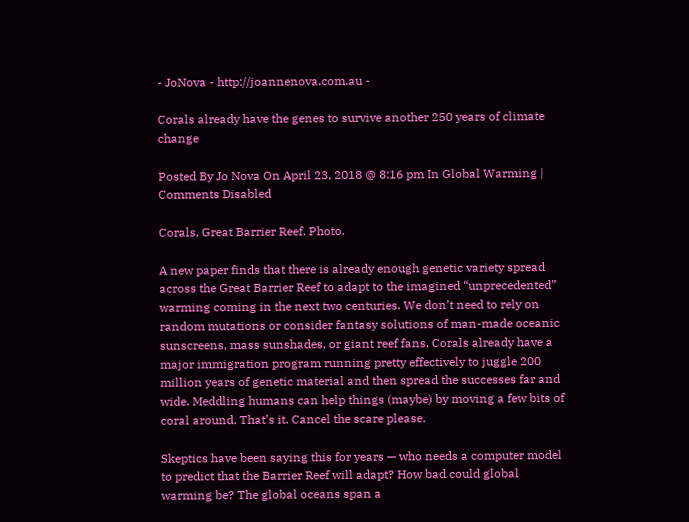- JoNova - http://joannenova.com.au -

Corals already have the genes to survive another 250 years of climate change

Posted By Jo Nova On April 23, 2018 @ 8:16 pm In Global Warming | Comments Disabled

Corals, Great Barrier Reef. Photo.

A new paper finds that there is already enough genetic variety spread across the Great Barrier Reef to adapt to the imagined “unprecedented” warming coming in the next two centuries. We don’t need to rely on random mutations or consider fantasy solutions of man-made oceanic sunscreens, mass sunshades, or giant reef fans. Corals already have a major immigration program running pretty effectively to juggle 200 million years of genetic material and then spread the successes far and wide. Meddling humans can help things (maybe) by moving a few bits of coral around. That’s it. Cancel the scare please.

Skeptics have been saying this for years — who needs a computer model to predict that the Barrier Reef will adapt? How bad could global warming be? The global oceans span a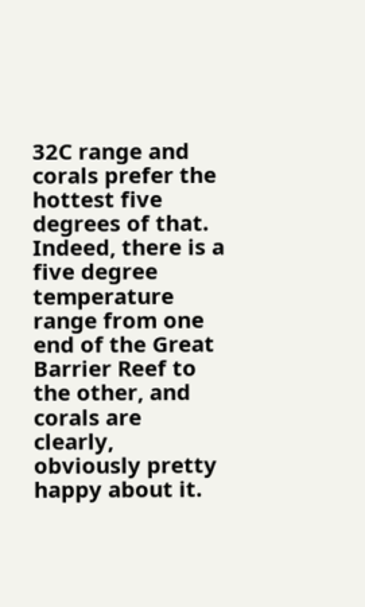32C range and corals prefer the hottest five degrees of that. Indeed, there is a five degree temperature range from one end of the Great Barrier Reef to the other, and corals are clearly, obviously pretty happy about it.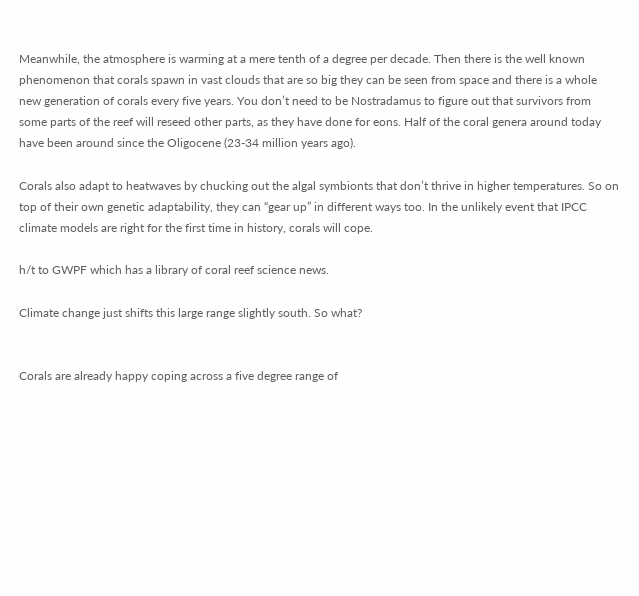Meanwhile, the atmosphere is warming at a mere tenth of a degree per decade. Then there is the well known phenomenon that corals spawn in vast clouds that are so big they can be seen from space and there is a whole new generation of corals every five years. You don’t need to be Nostradamus to figure out that survivors from some parts of the reef will reseed other parts, as they have done for eons. Half of the coral genera around today have been around since the Oligocene (23-34 million years ago).

Corals also adapt to heatwaves by chucking out the algal symbionts that don’t thrive in higher temperatures. So on top of their own genetic adaptability, they can “gear up” in different ways too. In the unlikely event that IPCC climate models are right for the first time in history, corals will cope.

h/t to GWPF which has a library of coral reef science news.

Climate change just shifts this large range slightly south. So what?


Corals are already happy coping across a five degree range of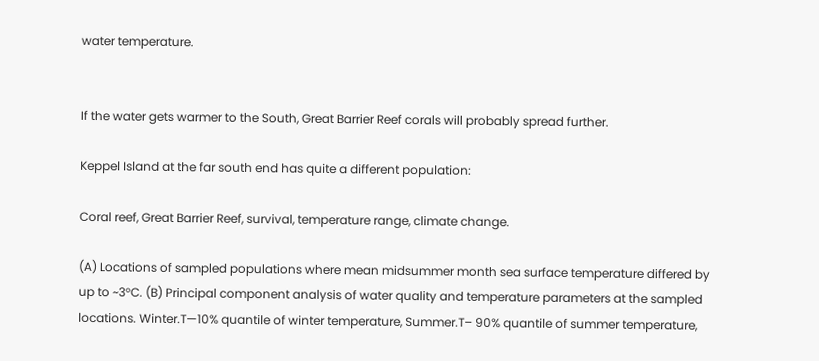water temperature.


If the water gets warmer to the South, Great Barrier Reef corals will probably spread further.

Keppel Island at the far south end has quite a different population:

Coral reef, Great Barrier Reef, survival, temperature range, climate change.

(A) Locations of sampled populations where mean midsummer month sea surface temperature differed by up to ~3°C. (B) Principal component analysis of water quality and temperature parameters at the sampled locations. Winter.T—10% quantile of winter temperature, Summer.T– 90% quantile of summer temperature,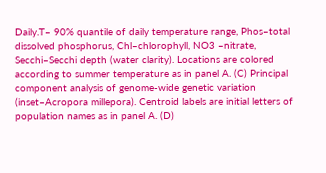Daily.T– 90% quantile of daily temperature range, Phos–total dissolved phosphorus, Chl–chlorophyll, NO3 –nitrate, Secchi–Secchi depth (water clarity). Locations are colored according to summer temperature as in panel A. (C) Principal component analysis of genome-wide genetic variation (inset–Acropora millepora). Centroid labels are initial letters of population names as in panel A. (D)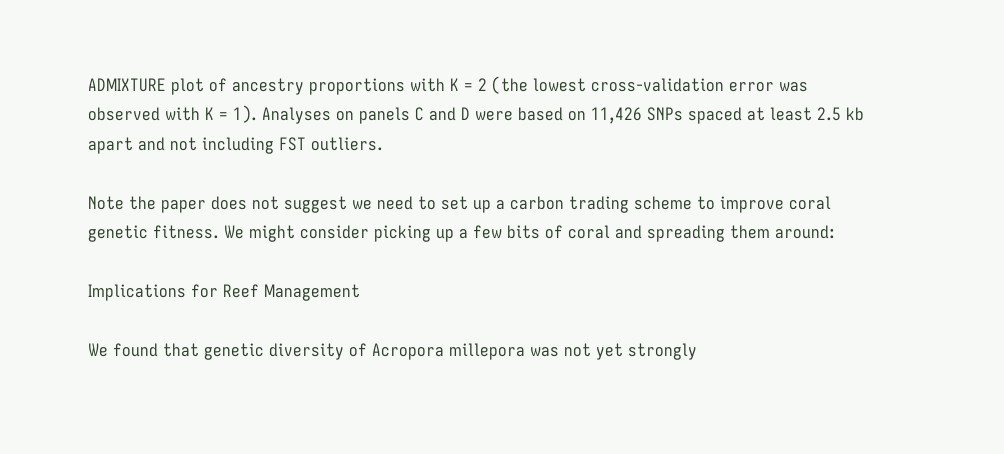ADMIXTURE plot of ancestry proportions with K = 2 (the lowest cross-validation error was observed with K = 1). Analyses on panels C and D were based on 11,426 SNPs spaced at least 2.5 kb apart and not including FST outliers.

Note the paper does not suggest we need to set up a carbon trading scheme to improve coral genetic fitness. We might consider picking up a few bits of coral and spreading them around:

Implications for Reef Management

We found that genetic diversity of Acropora millepora was not yet strongly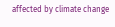affected by climate change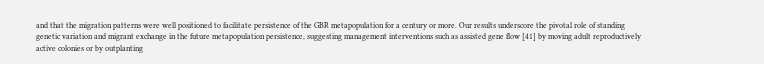and that the migration patterns were well positioned to facilitate persistence of the GBR metapopulation for a century or more. Our results underscore the pivotal role of standing genetic variation and migrant exchange in the future metapopulation persistence, suggesting management interventions such as assisted gene flow [41] by moving adult reproductively active colonies or by outplanting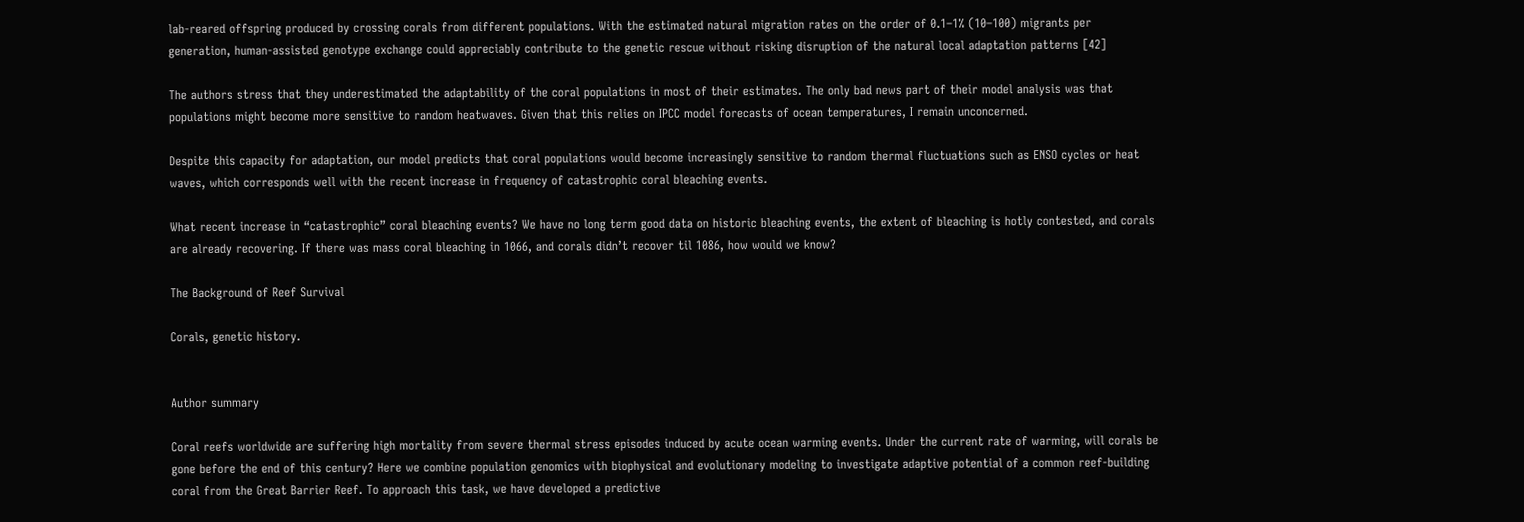lab-reared offspring produced by crossing corals from different populations. With the estimated natural migration rates on the order of 0.1–1% (10–100) migrants per generation, human-assisted genotype exchange could appreciably contribute to the genetic rescue without risking disruption of the natural local adaptation patterns [42]

The authors stress that they underestimated the adaptability of the coral populations in most of their estimates. The only bad news part of their model analysis was that populations might become more sensitive to random heatwaves. Given that this relies on IPCC model forecasts of ocean temperatures, I remain unconcerned.

Despite this capacity for adaptation, our model predicts that coral populations would become increasingly sensitive to random thermal fluctuations such as ENSO cycles or heat waves, which corresponds well with the recent increase in frequency of catastrophic coral bleaching events.

What recent increase in “catastrophic” coral bleaching events? We have no long term good data on historic bleaching events, the extent of bleaching is hotly contested, and corals are already recovering. If there was mass coral bleaching in 1066, and corals didn’t recover til 1086, how would we know?

The Background of Reef Survival

Corals, genetic history.


Author summary

Coral reefs worldwide are suffering high mortality from severe thermal stress episodes induced by acute ocean warming events. Under the current rate of warming, will corals be gone before the end of this century? Here we combine population genomics with biophysical and evolutionary modeling to investigate adaptive potential of a common reef-building coral from the Great Barrier Reef. To approach this task, we have developed a predictive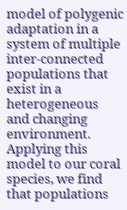model of polygenic adaptation in a system of multiple inter-connected populations that exist in a heterogeneous and changing environment. Applying this model to our coral species, we find that populations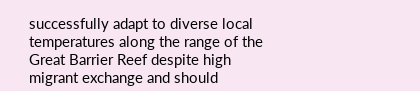successfully adapt to diverse local temperatures along the range of the Great Barrier Reef despite high migrant exchange and should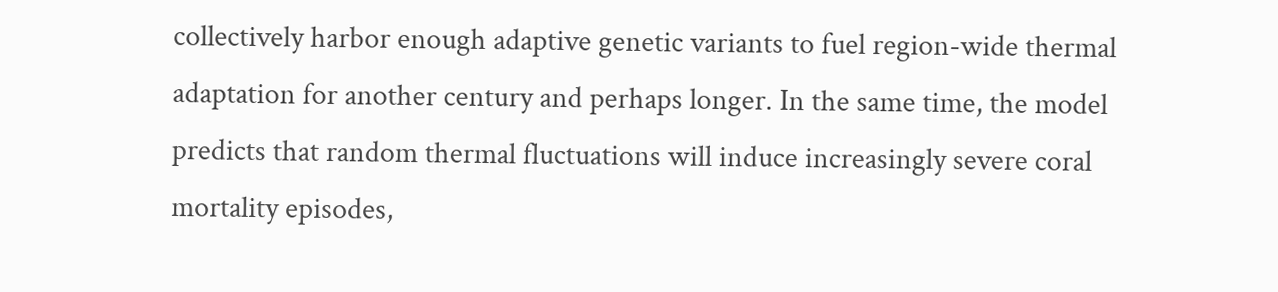collectively harbor enough adaptive genetic variants to fuel region-wide thermal adaptation for another century and perhaps longer. In the same time, the model predicts that random thermal fluctuations will induce increasingly severe coral mortality episodes,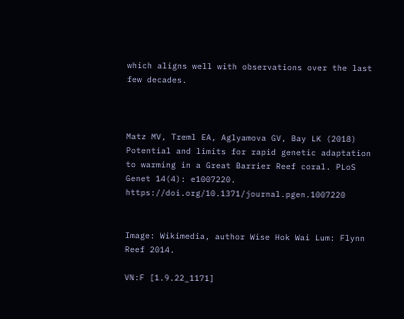which aligns well with observations over the last few decades.



Matz MV, Treml EA, Aglyamova GV, Bay LK (2018) Potential and limits for rapid genetic adaptation to warming in a Great Barrier Reef coral. PLoS Genet 14(4): e1007220. https://doi.org/10.1371/journal.pgen.1007220


Image: Wikimedia, author Wise Hok Wai Lum: Flynn Reef 2014.

VN:F [1.9.22_1171]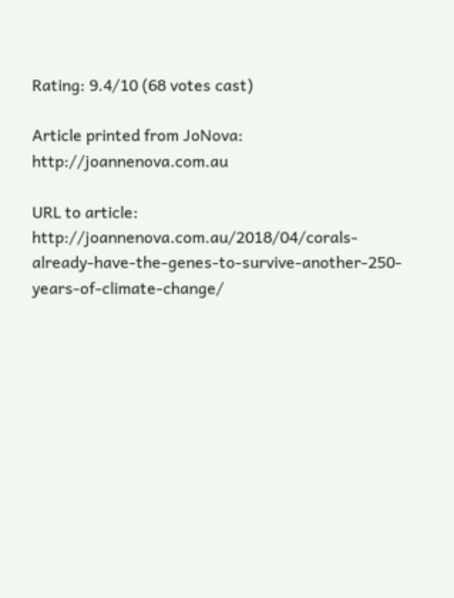Rating: 9.4/10 (68 votes cast)

Article printed from JoNova: http://joannenova.com.au

URL to article: http://joannenova.com.au/2018/04/corals-already-have-the-genes-to-survive-another-250-years-of-climate-change/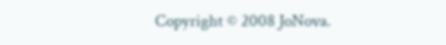Copyright © 2008 JoNova.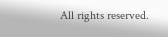All rights reserved.